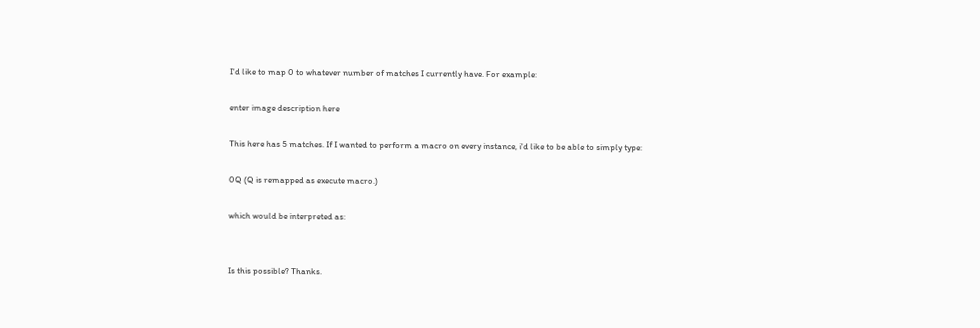I'd like to map 0 to whatever number of matches I currently have. For example:

enter image description here

This here has 5 matches. If I wanted to perform a macro on every instance, i'd like to be able to simply type:

0Q (Q is remapped as execute macro.)

which would be interpreted as:


Is this possible? Thanks.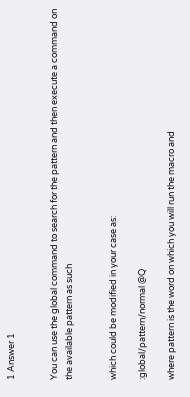1 Answer 1


You can use the global command to search for the pattern and then execute a command on the available pattern as such


which could be modified in your case as:

:global/pattern/normal @Q

where pattern is the word on which you will run the macro and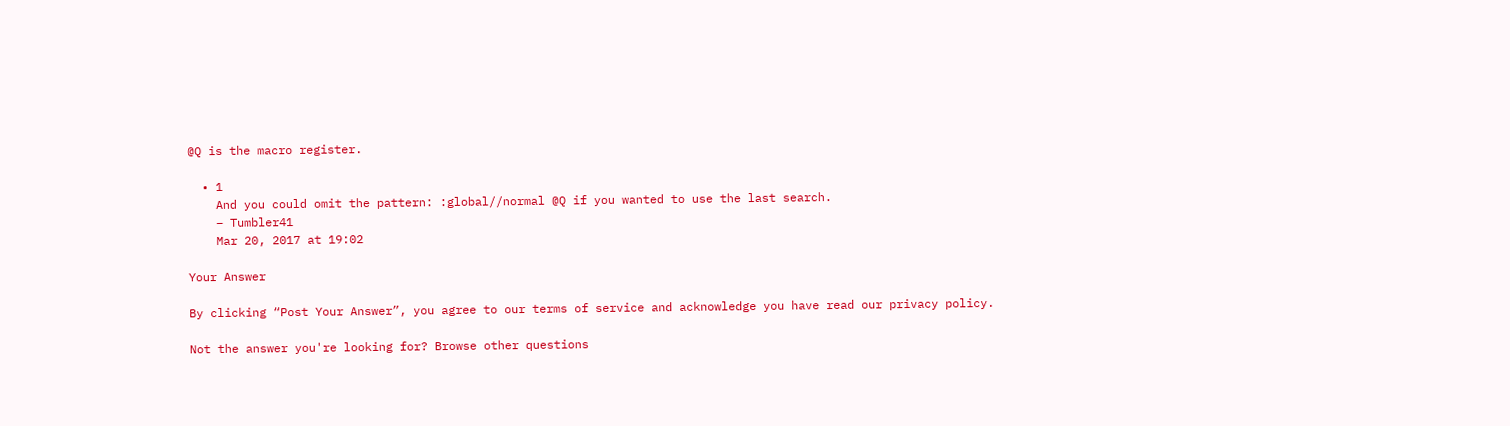@Q is the macro register.

  • 1
    And you could omit the pattern: :global//normal @Q if you wanted to use the last search.
    – Tumbler41
    Mar 20, 2017 at 19:02

Your Answer

By clicking “Post Your Answer”, you agree to our terms of service and acknowledge you have read our privacy policy.

Not the answer you're looking for? Browse other questions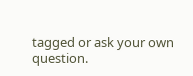tagged or ask your own question.